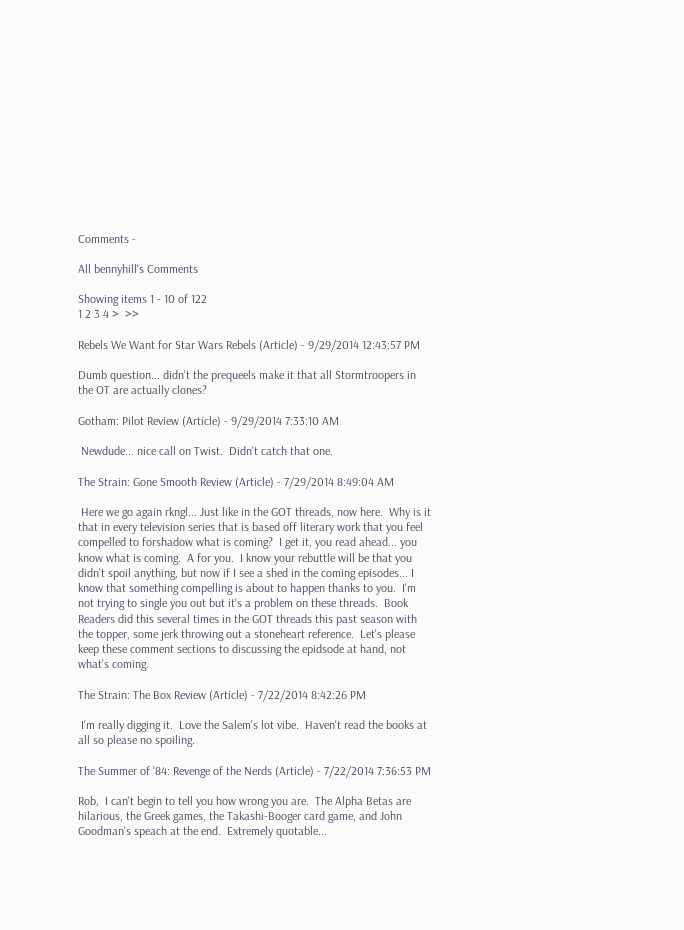Comments -

All bennyhill's Comments

Showing items 1 - 10 of 122
1 2 3 4 >  >>

Rebels We Want for Star Wars Rebels (Article) - 9/29/2014 12:43:57 PM

Dumb question... didn't the prequeels make it that all Stormtroopers in the OT are actually clones?

Gotham: Pilot Review (Article) - 9/29/2014 7:33:10 AM

 Newdude... nice call on Twist.  Didn't catch that one.

The Strain: Gone Smooth Review (Article) - 7/29/2014 8:49:04 AM

 Here we go again rkngl... Just like in the GOT threads, now here.  Why is it that in every television series that is based off literary work that you feel compelled to forshadow what is coming?  I get it, you read ahead... you know what is coming.  A for you.  I know your rebuttle will be that you didn't spoil anything, but now if I see a shed in the coming episodes... I know that something compelling is about to happen thanks to you.  I'm not trying to single you out but it's a problem on these threads.  Book Readers did this several times in the GOT threads this past season with the topper, some jerk throwing out a stoneheart reference.  Let's please keep these comment sections to discussing the epidsode at hand, not what's coming.

The Strain: The Box Review (Article) - 7/22/2014 8:42:26 PM

 I'm really digging it.  Love the Salem's lot vibe.  Haven't read the books at all so please no spoiling.

The Summer of '84: Revenge of the Nerds (Article) - 7/22/2014 7:36:53 PM

Rob,  I can't begin to tell you how wrong you are.  The Alpha Betas are hilarious, the Greek games, the Takashi-Booger card game, and John Goodman's speach at the end.  Extremely quotable...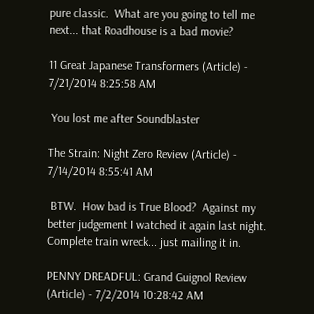pure classic.  What are you going to tell me next... that Roadhouse is a bad movie?

11 Great Japanese Transformers (Article) - 7/21/2014 8:25:58 AM

 You lost me after Soundblaster

The Strain: Night Zero Review (Article) - 7/14/2014 8:55:41 AM

 BTW.  How bad is True Blood?  Against my better judgement I watched it again last night.  Complete train wreck... just mailing it in.

PENNY DREADFUL: Grand Guignol Review (Article) - 7/2/2014 10:28:42 AM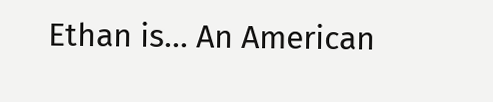Ethan is... An American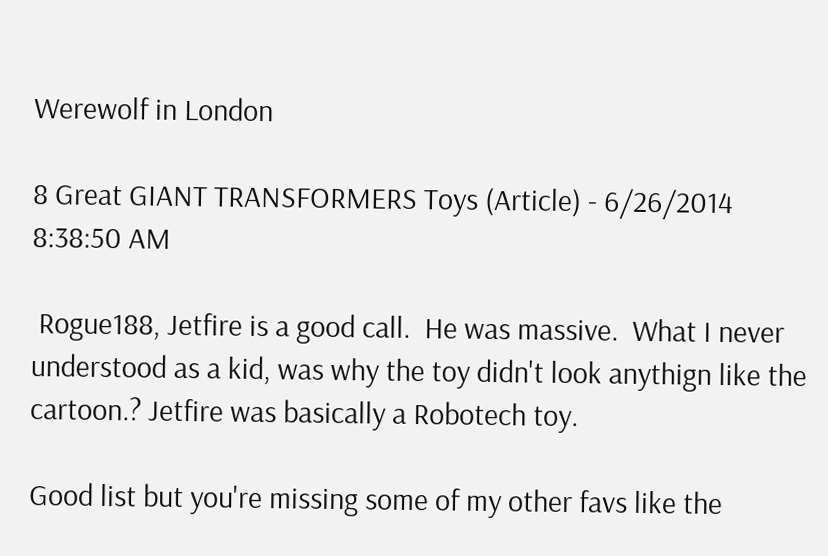Werewolf in London

8 Great GIANT TRANSFORMERS Toys (Article) - 6/26/2014 8:38:50 AM

 Rogue188, Jetfire is a good call.  He was massive.  What I never understood as a kid, was why the toy didn't look anythign like the cartoon.? Jetfire was basically a Robotech toy.

Good list but you're missing some of my other favs like the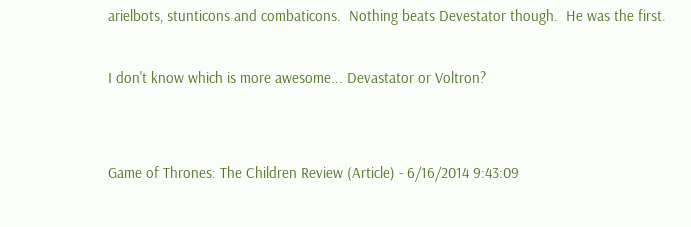arielbots, stunticons and combaticons.  Nothing beats Devestator though.  He was the first.

I don't know which is more awesome... Devastator or Voltron?


Game of Thrones: The Children Review (Article) - 6/16/2014 9:43:09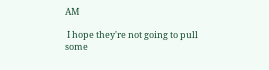AM

 I hope they're not going to pull some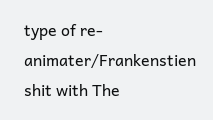type of re-animater/Frankenstien shit with The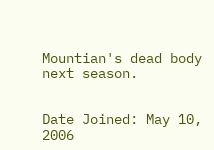Mountian's dead body next season.


Date Joined: May 10, 2006